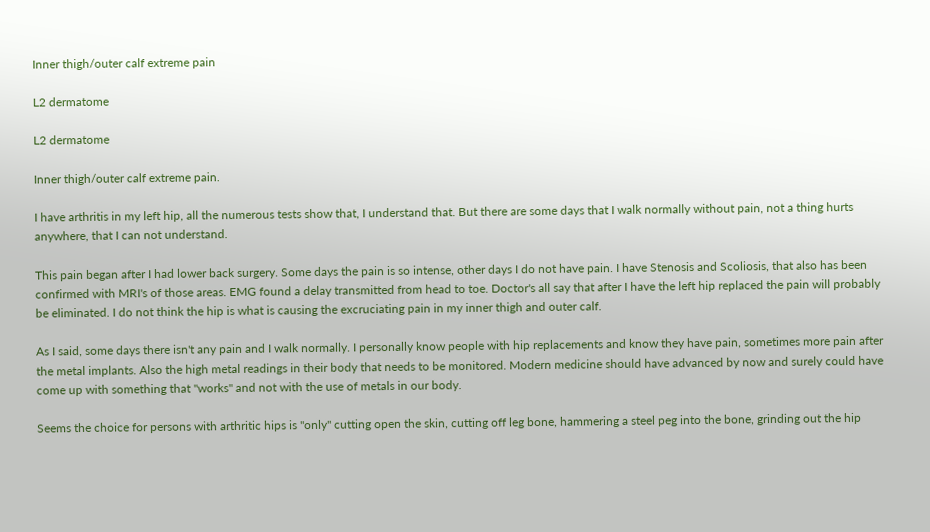Inner thigh/outer calf extreme pain

L2 dermatome

L2 dermatome

Inner thigh/outer calf extreme pain.

I have arthritis in my left hip, all the numerous tests show that, I understand that. But there are some days that I walk normally without pain, not a thing hurts anywhere, that I can not understand.

This pain began after I had lower back surgery. Some days the pain is so intense, other days I do not have pain. I have Stenosis and Scoliosis, that also has been confirmed with MRI's of those areas. EMG found a delay transmitted from head to toe. Doctor's all say that after I have the left hip replaced the pain will probably be eliminated. I do not think the hip is what is causing the excruciating pain in my inner thigh and outer calf.

As I said, some days there isn't any pain and I walk normally. I personally know people with hip replacements and know they have pain, sometimes more pain after the metal implants. Also the high metal readings in their body that needs to be monitored. Modern medicine should have advanced by now and surely could have come up with something that "works" and not with the use of metals in our body.

Seems the choice for persons with arthritic hips is "only" cutting open the skin, cutting off leg bone, hammering a steel peg into the bone, grinding out the hip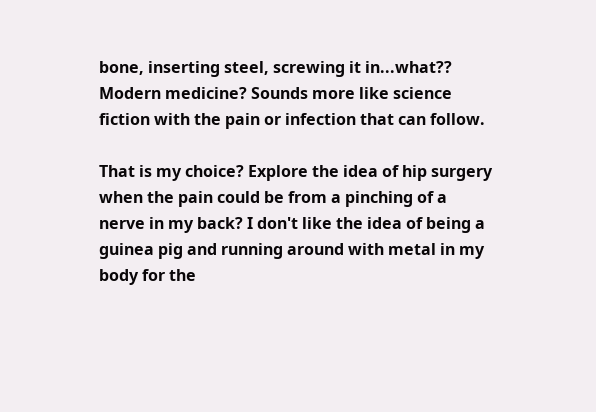bone, inserting steel, screwing it in...what?? Modern medicine? Sounds more like science fiction with the pain or infection that can follow.

That is my choice? Explore the idea of hip surgery when the pain could be from a pinching of a nerve in my back? I don't like the idea of being a guinea pig and running around with metal in my body for the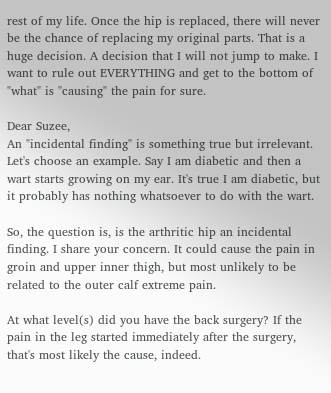rest of my life. Once the hip is replaced, there will never be the chance of replacing my original parts. That is a huge decision. A decision that I will not jump to make. I want to rule out EVERYTHING and get to the bottom of "what" is "causing" the pain for sure.

Dear Suzee,
An "incidental finding" is something true but irrelevant. Let's choose an example. Say I am diabetic and then a wart starts growing on my ear. It's true I am diabetic, but it probably has nothing whatsoever to do with the wart.

So, the question is, is the arthritic hip an incidental finding. I share your concern. It could cause the pain in groin and upper inner thigh, but most unlikely to be related to the outer calf extreme pain.

At what level(s) did you have the back surgery? If the pain in the leg started immediately after the surgery, that's most likely the cause, indeed.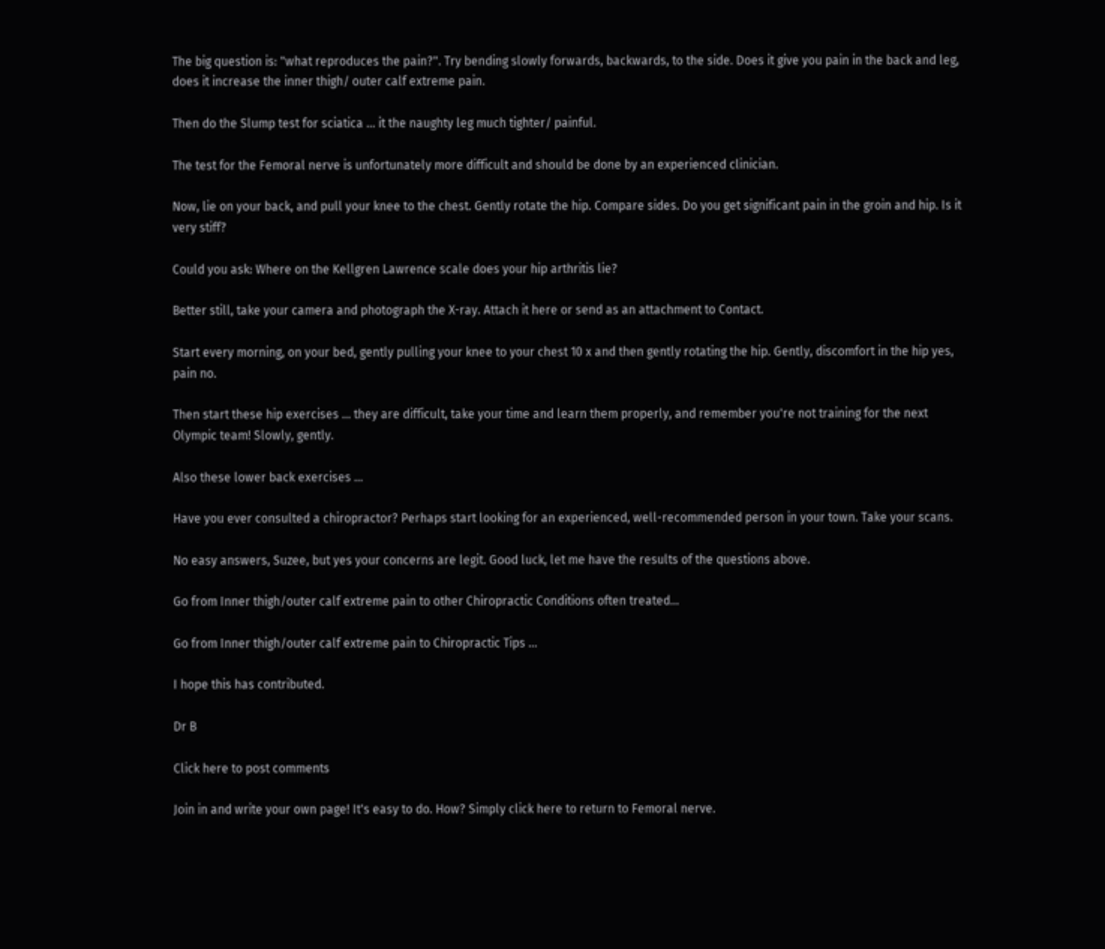The big question is: "what reproduces the pain?". Try bending slowly forwards, backwards, to the side. Does it give you pain in the back and leg, does it increase the inner thigh/ outer calf extreme pain.

Then do the Slump test for sciatica ... it the naughty leg much tighter/ painful.

The test for the Femoral nerve is unfortunately more difficult and should be done by an experienced clinician.

Now, lie on your back, and pull your knee to the chest. Gently rotate the hip. Compare sides. Do you get significant pain in the groin and hip. Is it very stiff?

Could you ask: Where on the Kellgren Lawrence scale does your hip arthritis lie?

Better still, take your camera and photograph the X-ray. Attach it here or send as an attachment to Contact.

Start every morning, on your bed, gently pulling your knee to your chest 10 x and then gently rotating the hip. Gently, discomfort in the hip yes, pain no.

Then start these hip exercises ... they are difficult, take your time and learn them properly, and remember you're not training for the next Olympic team! Slowly, gently.

Also these lower back exercises ...

Have you ever consulted a chiropractor? Perhaps start looking for an experienced, well-recommended person in your town. Take your scans.

No easy answers, Suzee, but yes your concerns are legit. Good luck, let me have the results of the questions above.

Go from Inner thigh/outer calf extreme pain to other Chiropractic Conditions often treated…

Go from Inner thigh/outer calf extreme pain to Chiropractic Tips …

I hope this has contributed.

Dr B

Click here to post comments

Join in and write your own page! It's easy to do. How? Simply click here to return to Femoral nerve.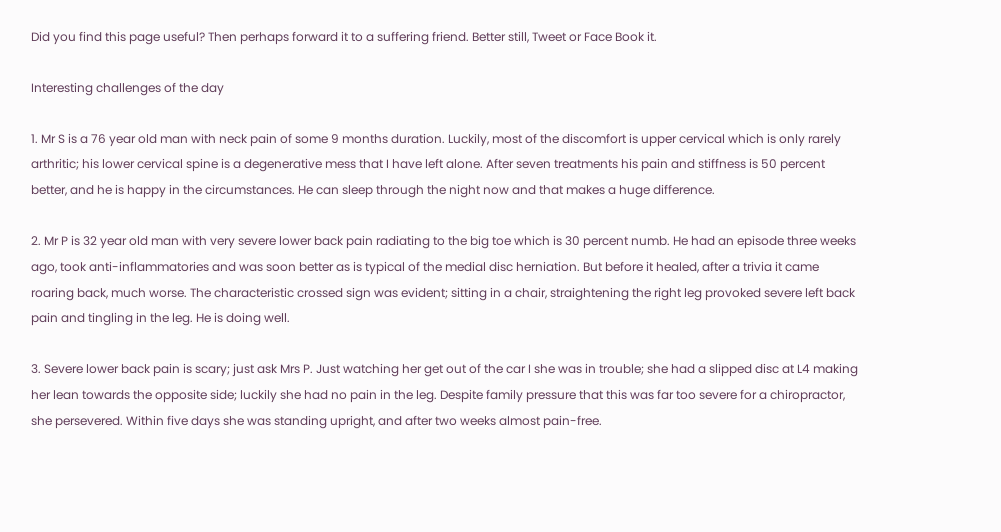Did you find this page useful? Then perhaps forward it to a suffering friend. Better still, Tweet or Face Book it.

Interesting challenges of the day

1. Mr S is a 76 year old man with neck pain of some 9 months duration. Luckily, most of the discomfort is upper cervical which is only rarely arthritic; his lower cervical spine is a degenerative mess that I have left alone. After seven treatments his pain and stiffness is 50 percent better, and he is happy in the circumstances. He can sleep through the night now and that makes a huge difference.

2. Mr P is 32 year old man with very severe lower back pain radiating to the big toe which is 30 percent numb. He had an episode three weeks ago, took anti-inflammatories and was soon better as is typical of the medial disc herniation. But before it healed, after a trivia it came roaring back, much worse. The characteristic crossed sign was evident; sitting in a chair, straightening the right leg provoked severe left back pain and tingling in the leg. He is doing well.

3. Severe lower back pain is scary; just ask Mrs P. Just watching her get out of the car I she was in trouble; she had a slipped disc at L4 making her lean towards the opposite side; luckily she had no pain in the leg. Despite family pressure that this was far too severe for a chiropractor, she persevered. Within five days she was standing upright, and after two weeks almost pain-free.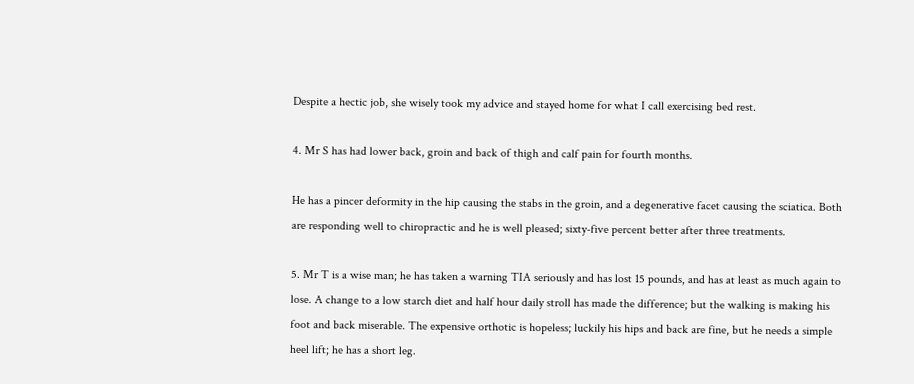Despite a hectic job, she wisely took my advice and stayed home for what I call exercising bed rest.

4. Mr S has had lower back, groin and back of thigh and calf pain for fourth months.

He has a pincer deformity in the hip causing the stabs in the groin, and a degenerative facet causing the sciatica. Both are responding well to chiropractic and he is well pleased; sixty-five percent better after three treatments.

5. Mr T is a wise man; he has taken a warning TIA seriously and has lost 15 pounds, and has at least as much again to lose. A change to a low starch diet and half hour daily stroll has made the difference; but the walking is making his foot and back miserable. The expensive orthotic is hopeless; luckily his hips and back are fine, but he needs a simple heel lift; he has a short leg.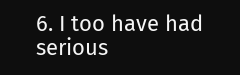6. I too have had serious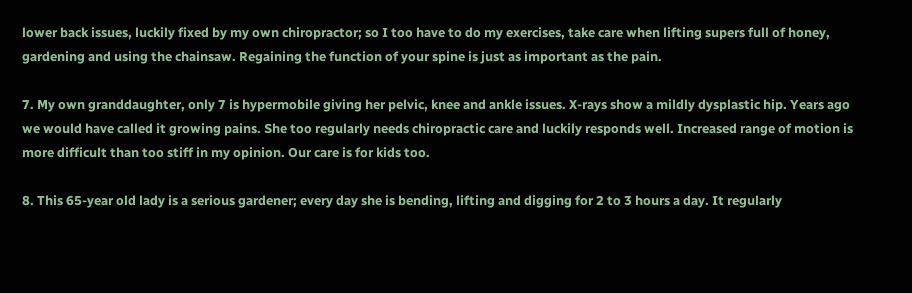lower back issues, luckily fixed by my own chiropractor; so I too have to do my exercises, take care when lifting supers full of honey, gardening and using the chainsaw. Regaining the function of your spine is just as important as the pain.

7. My own granddaughter, only 7 is hypermobile giving her pelvic, knee and ankle issues. X-rays show a mildly dysplastic hip. Years ago we would have called it growing pains. She too regularly needs chiropractic care and luckily responds well. Increased range of motion is more difficult than too stiff in my opinion. Our care is for kids too.

8. This 65-year old lady is a serious gardener; every day she is bending, lifting and digging for 2 to 3 hours a day. It regularly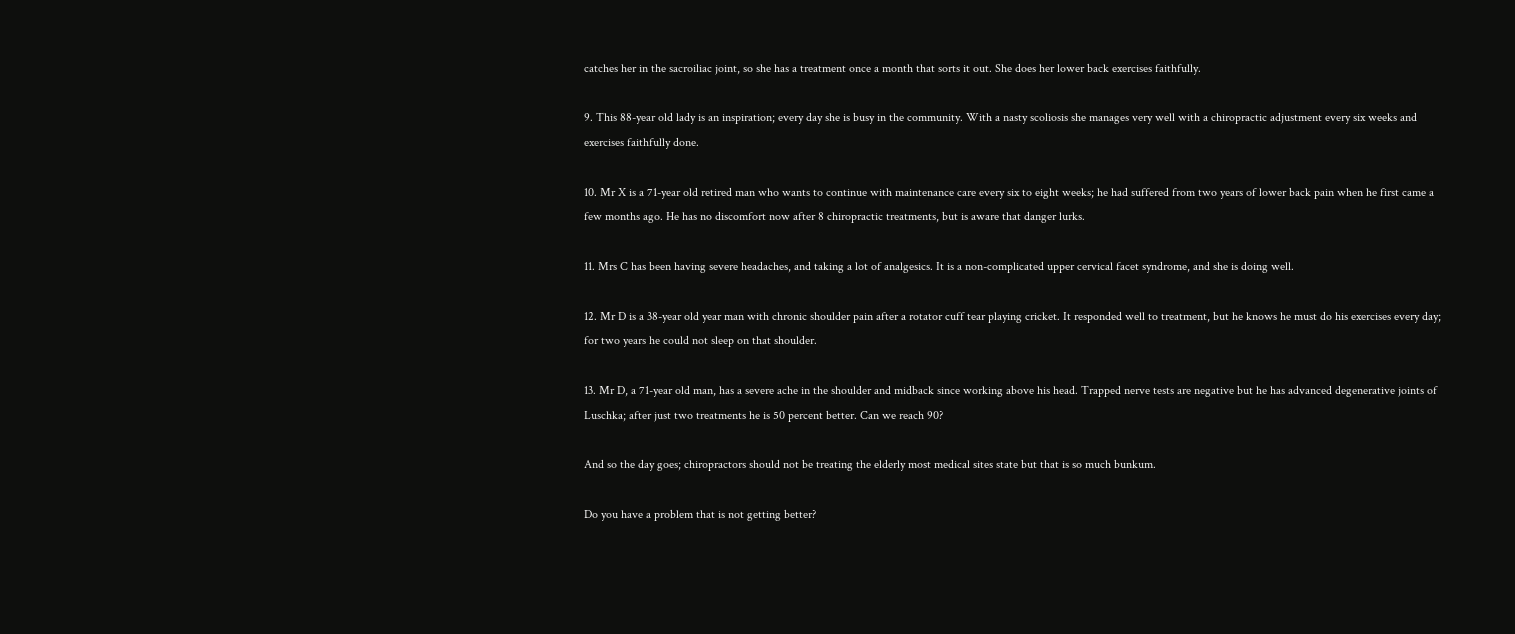catches her in the sacroiliac joint, so she has a treatment once a month that sorts it out. She does her lower back exercises faithfully.

9. This 88-year old lady is an inspiration; every day she is busy in the community. With a nasty scoliosis she manages very well with a chiropractic adjustment every six weeks and exercises faithfully done.

10. Mr X is a 71-year old retired man who wants to continue with maintenance care every six to eight weeks; he had suffered from two years of lower back pain when he first came a few months ago. He has no discomfort now after 8 chiropractic treatments, but is aware that danger lurks.

11. Mrs C has been having severe headaches, and taking a lot of analgesics. It is a non-complicated upper cervical facet syndrome, and she is doing well.

12. Mr D is a 38-year old year man with chronic shoulder pain after a rotator cuff tear playing cricket. It responded well to treatment, but he knows he must do his exercises every day; for two years he could not sleep on that shoulder.

13. Mr D, a 71-year old man, has a severe ache in the shoulder and midback since working above his head. Trapped nerve tests are negative but he has advanced degenerative joints of Luschka; after just two treatments he is 50 percent better. Can we reach 90?

And so the day goes; chiropractors should not be treating the elderly most medical sites state but that is so much bunkum.

Do you have a problem that is not getting better?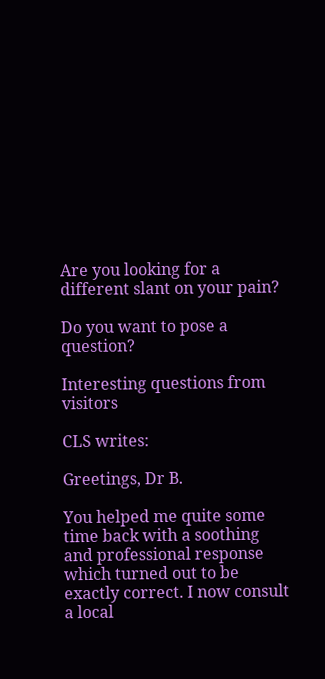Are you looking for a different slant on your pain?

Do you want to pose a question?

Interesting questions from visitors

CLS writes:

Greetings, Dr B.

You helped me quite some time back with a soothing and professional response which turned out to be exactly correct. I now consult a local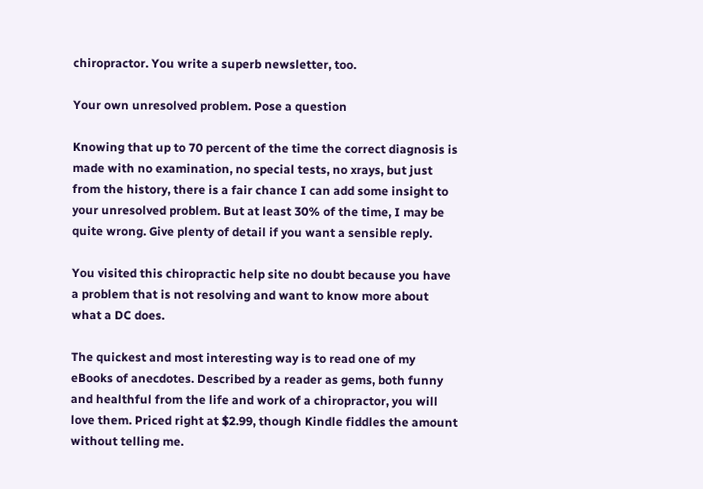chiropractor. You write a superb newsletter, too.

Your own unresolved problem. Pose a question

Knowing that up to 70 percent of the time the correct diagnosis is made with no examination, no special tests, no xrays, but just from the history, there is a fair chance I can add some insight to your unresolved problem. But at least 30% of the time, I may be quite wrong. Give plenty of detail if you want a sensible reply.

You visited this chiropractic help site no doubt because you have a problem that is not resolving and want to know more about what a DC does.

The quickest and most interesting way is to read one of my eBooks of anecdotes. Described by a reader as gems, both funny and healthful from the life and work of a chiropractor, you will love them. Priced right at $2.99, though Kindle fiddles the amount without telling me.